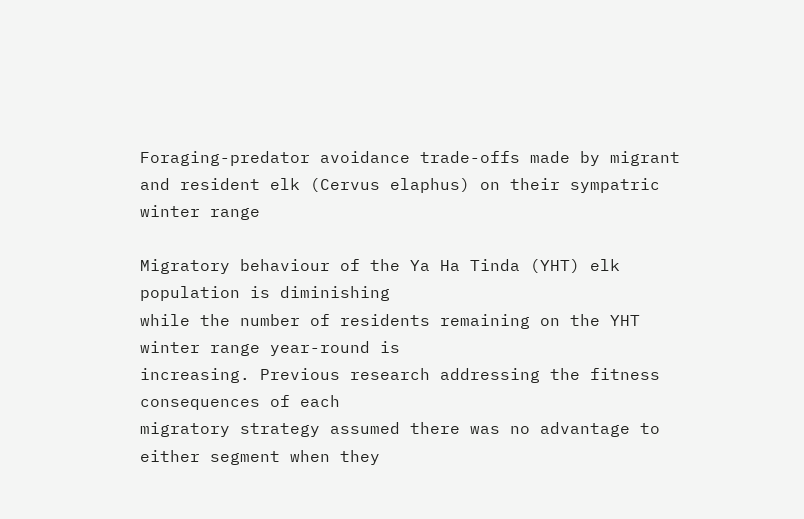Foraging-predator avoidance trade-offs made by migrant and resident elk (Cervus elaphus) on their sympatric winter range

Migratory behaviour of the Ya Ha Tinda (YHT) elk population is diminishing
while the number of residents remaining on the YHT winter range year-round is
increasing. Previous research addressing the fitness consequences of each
migratory strategy assumed there was no advantage to either segment when they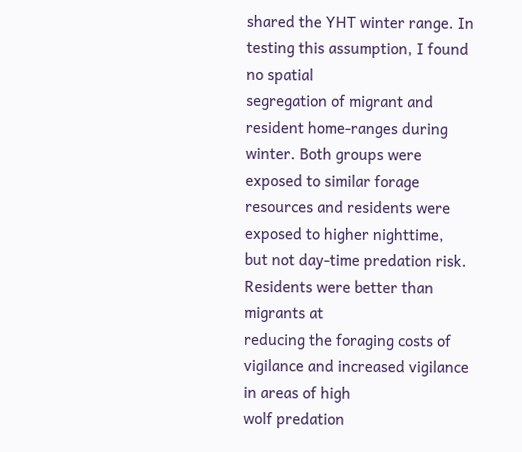shared the YHT winter range. In testing this assumption, I found no spatial
segregation of migrant and resident home-ranges during winter. Both groups were
exposed to similar forage resources and residents were exposed to higher nighttime,
but not day-time predation risk. Residents were better than migrants at
reducing the foraging costs of vigilance and increased vigilance in areas of high
wolf predation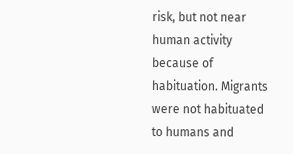risk, but not near human activity because of habituation. Migrants
were not habituated to humans and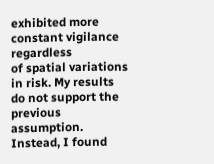exhibited more constant vigilance regardless
of spatial variations in risk. My results do not support the previous assumption.
Instead, I found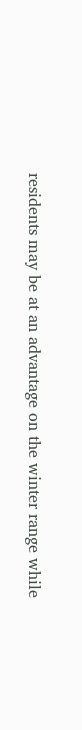residents may be at an advantage on the winter range while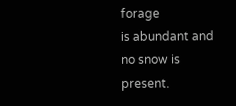forage
is abundant and no snow is present.